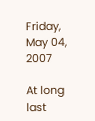Friday, May 04, 2007

At long last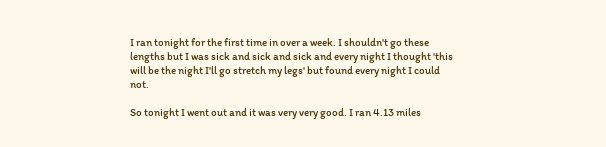I ran tonight for the first time in over a week. I shouldn't go these lengths but I was sick and sick and sick and every night I thought 'this will be the night I'll go stretch my legs' but found every night I could not.

So tonight I went out and it was very very good. I ran 4.13 miles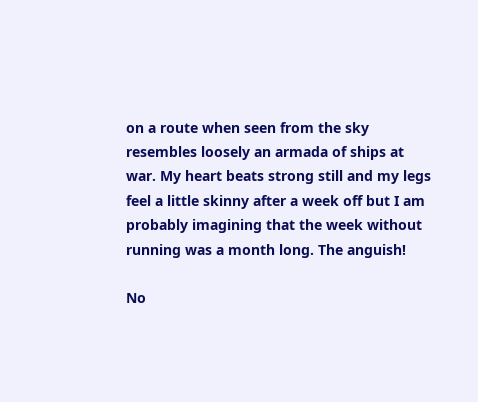on a route when seen from the sky resembles loosely an armada of ships at war. My heart beats strong still and my legs feel a little skinny after a week off but I am probably imagining that the week without running was a month long. The anguish!

No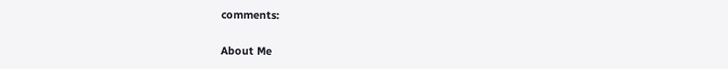comments:


About Me